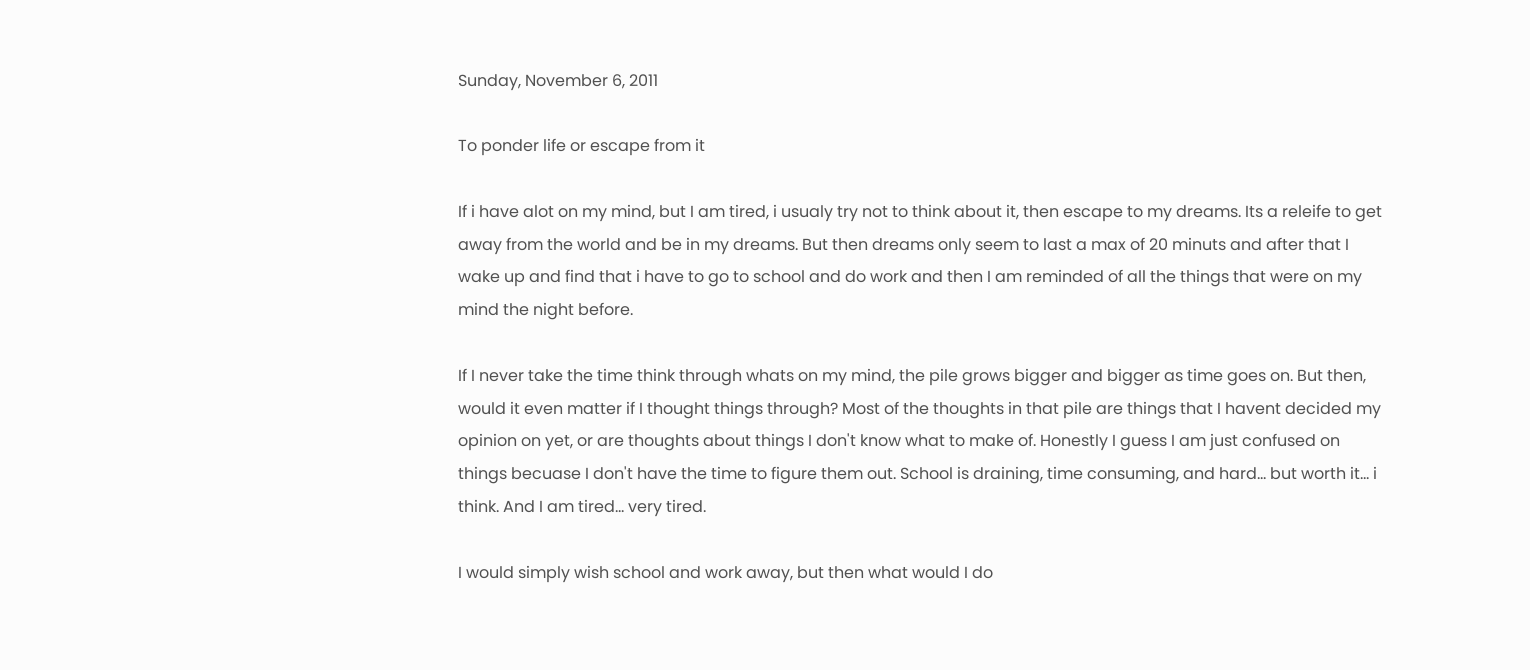Sunday, November 6, 2011

To ponder life or escape from it

If i have alot on my mind, but I am tired, i usualy try not to think about it, then escape to my dreams. Its a releife to get away from the world and be in my dreams. But then dreams only seem to last a max of 20 minuts and after that I wake up and find that i have to go to school and do work and then I am reminded of all the things that were on my mind the night before.

If I never take the time think through whats on my mind, the pile grows bigger and bigger as time goes on. But then, would it even matter if I thought things through? Most of the thoughts in that pile are things that I havent decided my opinion on yet, or are thoughts about things I don't know what to make of. Honestly I guess I am just confused on things becuase I don't have the time to figure them out. School is draining, time consuming, and hard... but worth it... i think. And I am tired... very tired.

I would simply wish school and work away, but then what would I do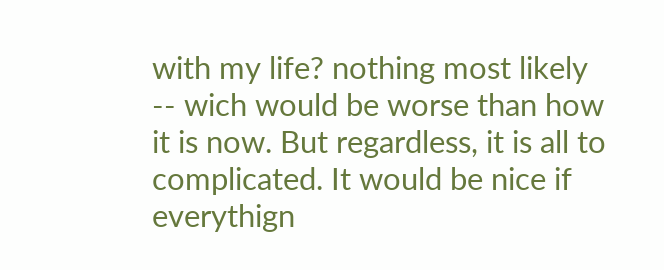with my life? nothing most likely -- wich would be worse than how it is now. But regardless, it is all to complicated. It would be nice if everythign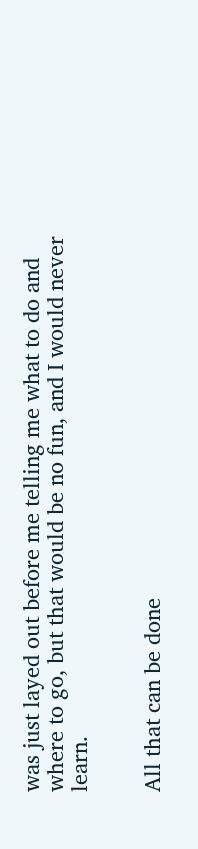was just layed out before me telling me what to do and where to go, but that would be no fun, and I would never learn.


All that can be done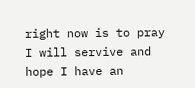right now is to pray I will servive and hope I have an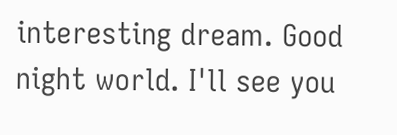interesting dream. Good night world. I'll see you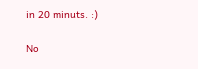in 20 minuts. :)

No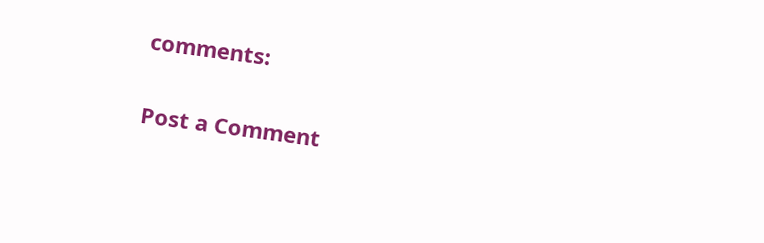comments:

Post a Comment